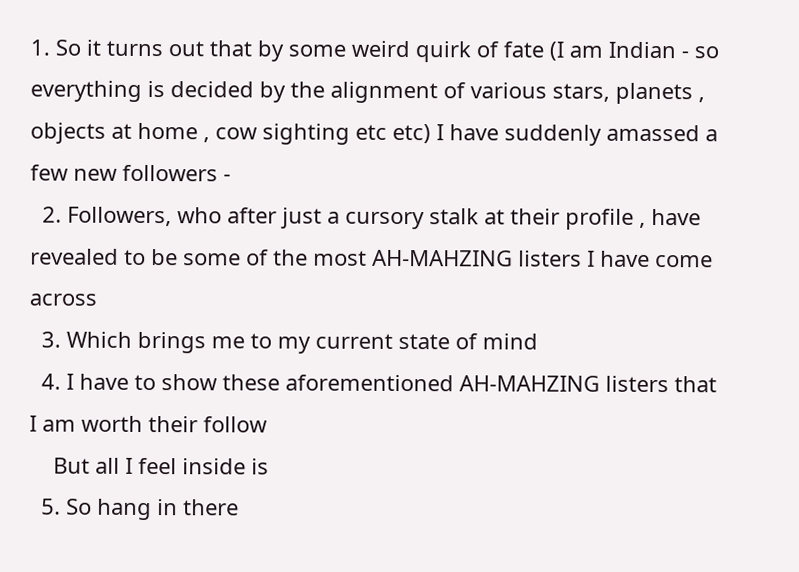1. So it turns out that by some weird quirk of fate (I am Indian - so everything is decided by the alignment of various stars, planets , objects at home , cow sighting etc etc) I have suddenly amassed a few new followers -
  2. Followers, who after just a cursory stalk at their profile , have revealed to be some of the most AH-MAHZING listers I have come across
  3. Which brings me to my current state of mind
  4. I have to show these aforementioned AH-MAHZING listers that I am worth their follow
    But all I feel inside is
  5. So hang in there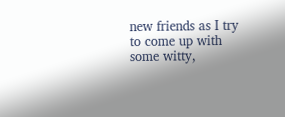new friends as I try to come up with some witty,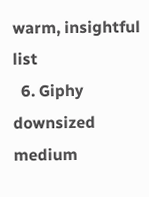warm, insightful list
  6. Giphy downsized medium